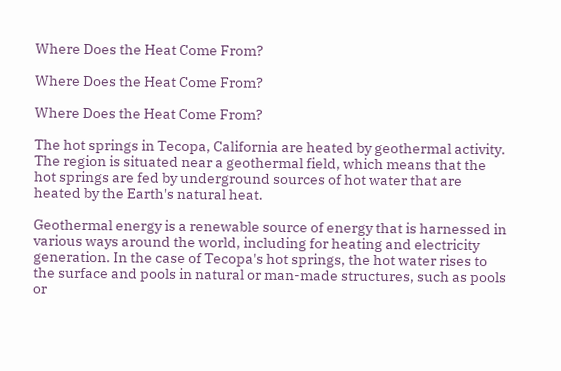Where Does the Heat Come From?

Where Does the Heat Come From?

Where Does the Heat Come From?

The hot springs in Tecopa, California are heated by geothermal activity. The region is situated near a geothermal field, which means that the hot springs are fed by underground sources of hot water that are heated by the Earth's natural heat.

Geothermal energy is a renewable source of energy that is harnessed in various ways around the world, including for heating and electricity generation. In the case of Tecopa's hot springs, the hot water rises to the surface and pools in natural or man-made structures, such as pools or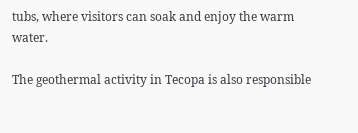tubs, where visitors can soak and enjoy the warm water.

The geothermal activity in Tecopa is also responsible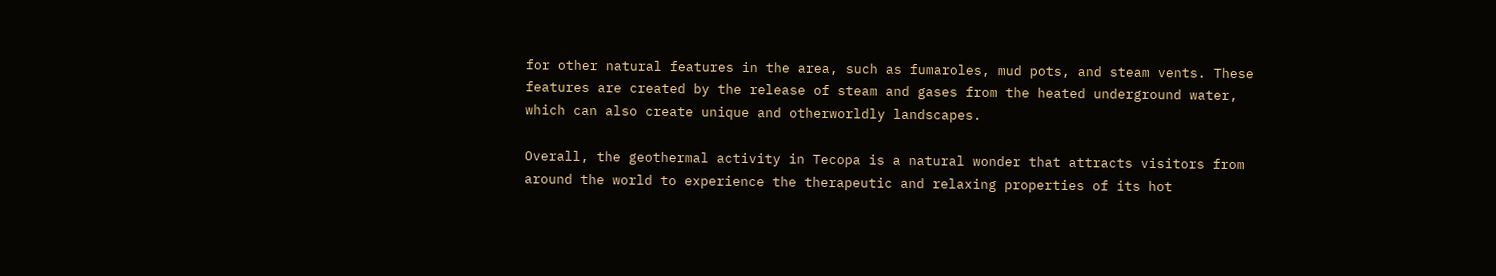for other natural features in the area, such as fumaroles, mud pots, and steam vents. These features are created by the release of steam and gases from the heated underground water, which can also create unique and otherworldly landscapes.

Overall, the geothermal activity in Tecopa is a natural wonder that attracts visitors from around the world to experience the therapeutic and relaxing properties of its hot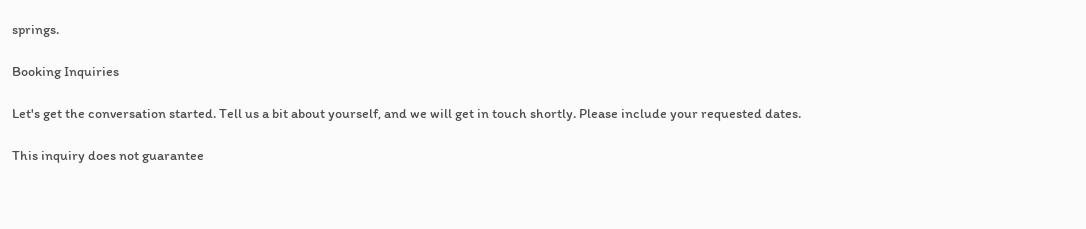springs.

Booking Inquiries

Let's get the conversation started. Tell us a bit about yourself, and we will get in touch shortly. Please include your requested dates.

This inquiry does not guarantee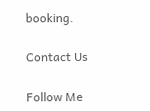booking.

Contact Us

Follow Me